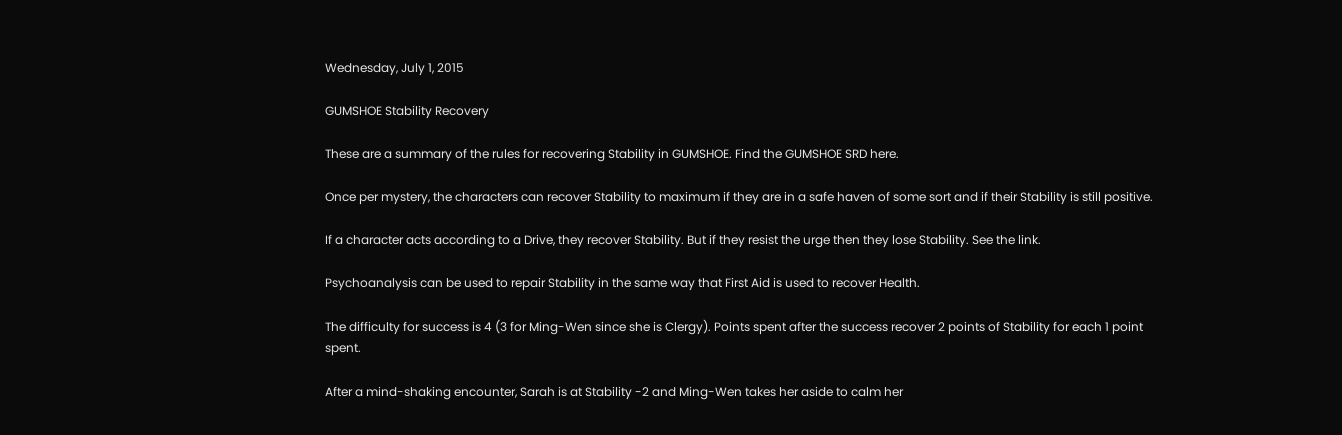Wednesday, July 1, 2015

GUMSHOE Stability Recovery

These are a summary of the rules for recovering Stability in GUMSHOE. Find the GUMSHOE SRD here.

Once per mystery, the characters can recover Stability to maximum if they are in a safe haven of some sort and if their Stability is still positive.

If a character acts according to a Drive, they recover Stability. But if they resist the urge then they lose Stability. See the link.

Psychoanalysis can be used to repair Stability in the same way that First Aid is used to recover Health.

The difficulty for success is 4 (3 for Ming-Wen since she is Clergy). Points spent after the success recover 2 points of Stability for each 1 point spent.

After a mind-shaking encounter, Sarah is at Stability -2 and Ming-Wen takes her aside to calm her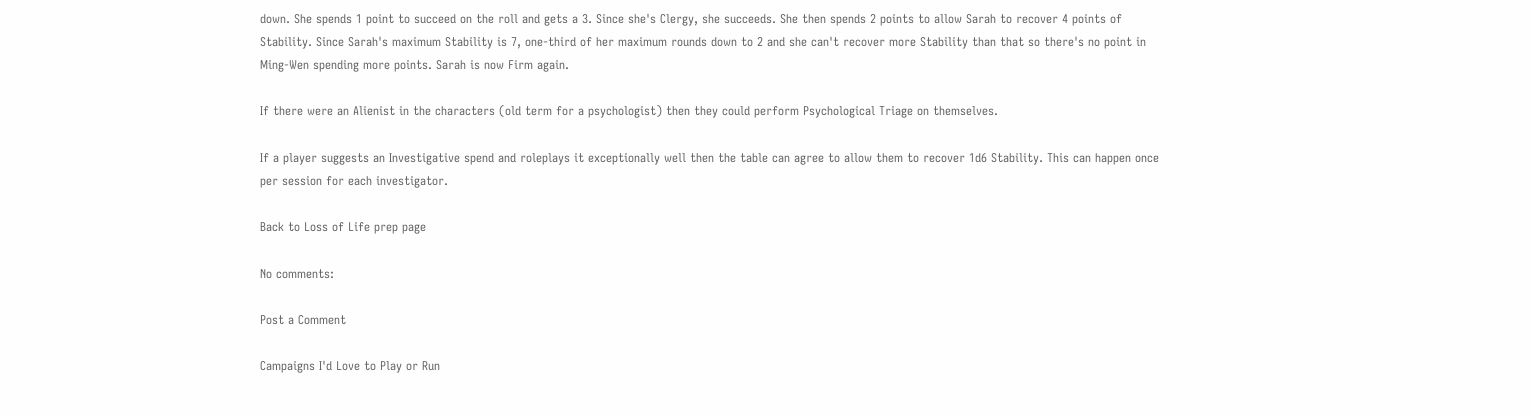down. She spends 1 point to succeed on the roll and gets a 3. Since she's Clergy, she succeeds. She then spends 2 points to allow Sarah to recover 4 points of Stability. Since Sarah's maximum Stability is 7, one-third of her maximum rounds down to 2 and she can't recover more Stability than that so there's no point in Ming-Wen spending more points. Sarah is now Firm again.

If there were an Alienist in the characters (old term for a psychologist) then they could perform Psychological Triage on themselves.

If a player suggests an Investigative spend and roleplays it exceptionally well then the table can agree to allow them to recover 1d6 Stability. This can happen once per session for each investigator.

Back to Loss of Life prep page

No comments:

Post a Comment

Campaigns I'd Love to Play or Run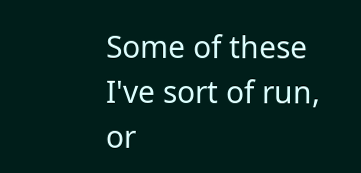Some of these I've sort of run, or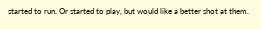started to run. Or started to play, but would like a better shot at them.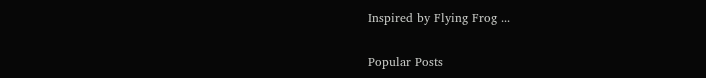Inspired by Flying Frog ...

Popular Posts